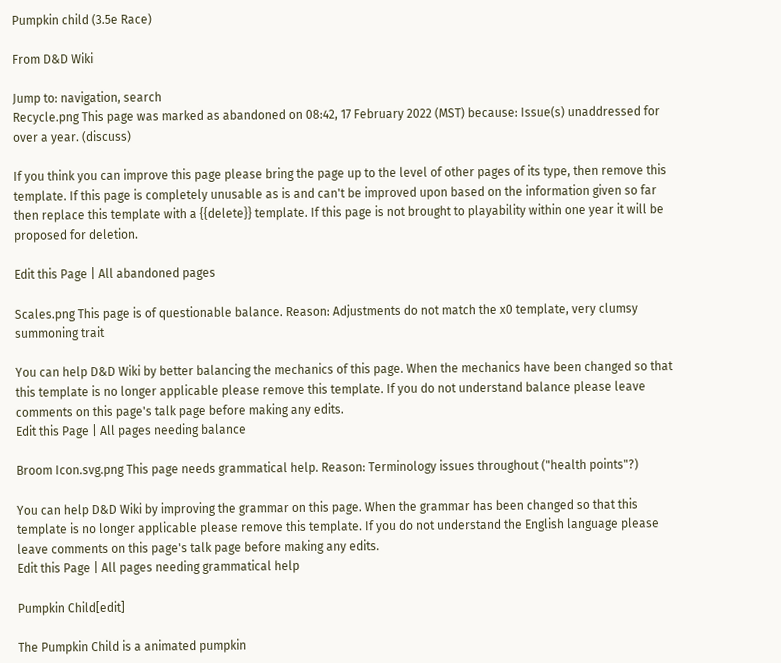Pumpkin child (3.5e Race)

From D&D Wiki

Jump to: navigation, search
Recycle.png This page was marked as abandoned on 08:42, 17 February 2022 (MST) because: Issue(s) unaddressed for over a year. (discuss)

If you think you can improve this page please bring the page up to the level of other pages of its type, then remove this template. If this page is completely unusable as is and can't be improved upon based on the information given so far then replace this template with a {{delete}} template. If this page is not brought to playability within one year it will be proposed for deletion.

Edit this Page | All abandoned pages

Scales.png This page is of questionable balance. Reason: Adjustments do not match the x0 template, very clumsy summoning trait

You can help D&D Wiki by better balancing the mechanics of this page. When the mechanics have been changed so that this template is no longer applicable please remove this template. If you do not understand balance please leave comments on this page's talk page before making any edits.
Edit this Page | All pages needing balance

Broom Icon.svg.png This page needs grammatical help. Reason: Terminology issues throughout ("health points"?)

You can help D&D Wiki by improving the grammar on this page. When the grammar has been changed so that this template is no longer applicable please remove this template. If you do not understand the English language please leave comments on this page's talk page before making any edits.
Edit this Page | All pages needing grammatical help

Pumpkin Child[edit]

The Pumpkin Child is a animated pumpkin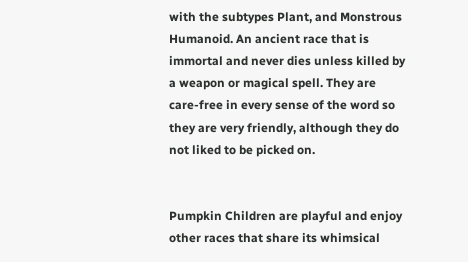with the subtypes Plant, and Monstrous Humanoid. An ancient race that is immortal and never dies unless killed by a weapon or magical spell. They are care-free in every sense of the word so they are very friendly, although they do not liked to be picked on.


Pumpkin Children are playful and enjoy other races that share its whimsical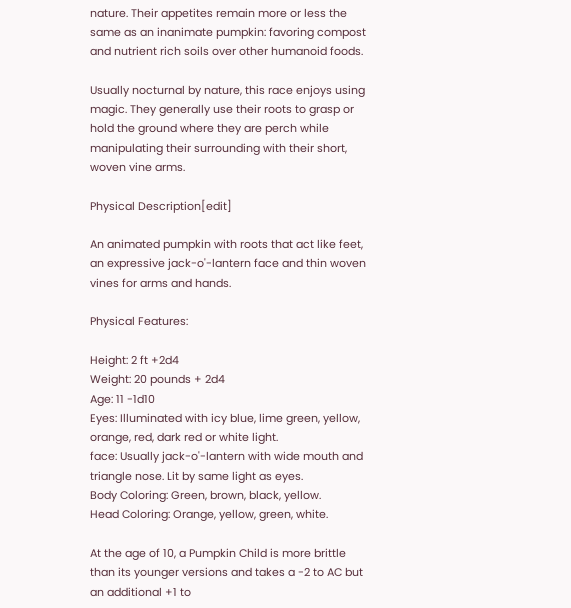nature. Their appetites remain more or less the same as an inanimate pumpkin: favoring compost and nutrient rich soils over other humanoid foods.

Usually nocturnal by nature, this race enjoys using magic. They generally use their roots to grasp or hold the ground where they are perch while manipulating their surrounding with their short, woven vine arms.

Physical Description[edit]

An animated pumpkin with roots that act like feet, an expressive jack-o'-lantern face and thin woven vines for arms and hands.

Physical Features:

Height: 2 ft +2d4
Weight: 20 pounds + 2d4
Age: 11 -1d10
Eyes: Illuminated with icy blue, lime green, yellow, orange, red, dark red or white light.
face: Usually jack-o'-lantern with wide mouth and triangle nose. Lit by same light as eyes.
Body Coloring: Green, brown, black, yellow.
Head Coloring: Orange, yellow, green, white.

At the age of 10, a Pumpkin Child is more brittle than its younger versions and takes a -2 to AC but an additional +1 to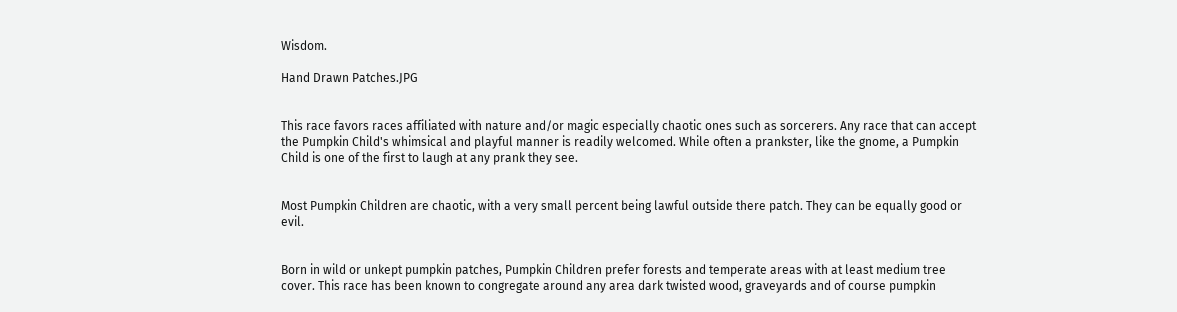Wisdom.

Hand Drawn Patches.JPG


This race favors races affiliated with nature and/or magic especially chaotic ones such as sorcerers. Any race that can accept the Pumpkin Child's whimsical and playful manner is readily welcomed. While often a prankster, like the gnome, a Pumpkin Child is one of the first to laugh at any prank they see.


Most Pumpkin Children are chaotic, with a very small percent being lawful outside there patch. They can be equally good or evil.


Born in wild or unkept pumpkin patches, Pumpkin Children prefer forests and temperate areas with at least medium tree cover. This race has been known to congregate around any area dark twisted wood, graveyards and of course pumpkin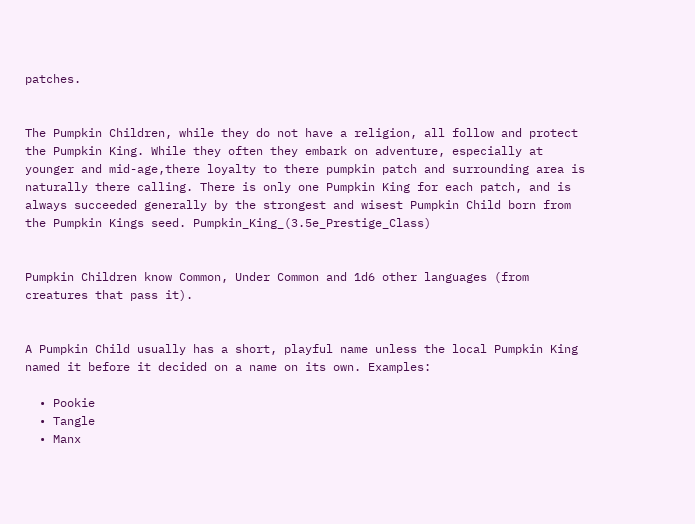patches.


The Pumpkin Children, while they do not have a religion, all follow and protect the Pumpkin King. While they often they embark on adventure, especially at younger and mid-age,there loyalty to there pumpkin patch and surrounding area is naturally there calling. There is only one Pumpkin King for each patch, and is always succeeded generally by the strongest and wisest Pumpkin Child born from the Pumpkin Kings seed. Pumpkin_King_(3.5e_Prestige_Class)


Pumpkin Children know Common, Under Common and 1d6 other languages (from creatures that pass it).


A Pumpkin Child usually has a short, playful name unless the local Pumpkin King named it before it decided on a name on its own. Examples:

  • Pookie
  • Tangle
  • Manx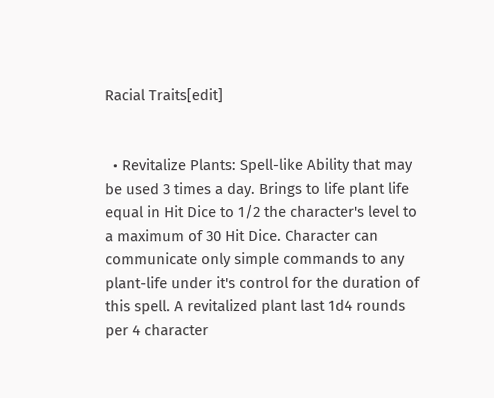Racial Traits[edit]


  • Revitalize Plants: Spell-like Ability that may be used 3 times a day. Brings to life plant life equal in Hit Dice to 1/2 the character's level to a maximum of 30 Hit Dice. Character can communicate only simple commands to any plant-life under it's control for the duration of this spell. A revitalized plant last 1d4 rounds per 4 character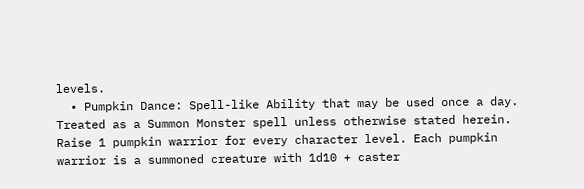levels.
  • Pumpkin Dance: Spell-like Ability that may be used once a day. Treated as a Summon Monster spell unless otherwise stated herein. Raise 1 pumpkin warrior for every character level. Each pumpkin warrior is a summoned creature with 1d10 + caster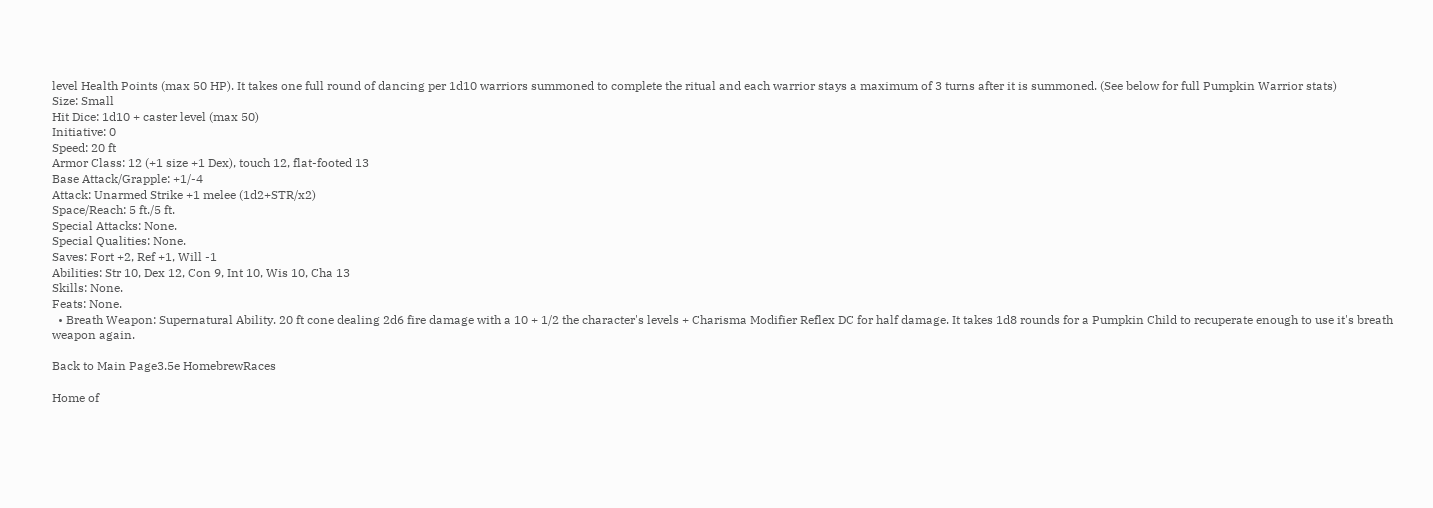level Health Points (max 50 HP). It takes one full round of dancing per 1d10 warriors summoned to complete the ritual and each warrior stays a maximum of 3 turns after it is summoned. (See below for full Pumpkin Warrior stats)
Size: Small
Hit Dice: 1d10 + caster level (max 50)
Initiative: 0
Speed: 20 ft
Armor Class: 12 (+1 size +1 Dex), touch 12, flat-footed 13
Base Attack/Grapple: +1/-4
Attack: Unarmed Strike +1 melee (1d2+STR/x2)
Space/Reach: 5 ft./5 ft.
Special Attacks: None.
Special Qualities: None.
Saves: Fort +2, Ref +1, Will -1
Abilities: Str 10, Dex 12, Con 9, Int 10, Wis 10, Cha 13
Skills: None.
Feats: None.
  • Breath Weapon: Supernatural Ability. 20 ft cone dealing 2d6 fire damage with a 10 + 1/2 the character's levels + Charisma Modifier Reflex DC for half damage. It takes 1d8 rounds for a Pumpkin Child to recuperate enough to use it's breath weapon again.

Back to Main Page3.5e HomebrewRaces

Home of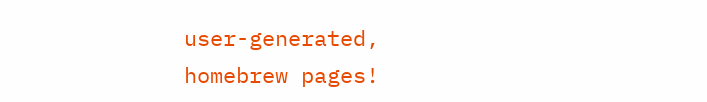user-generated,
homebrew pages!